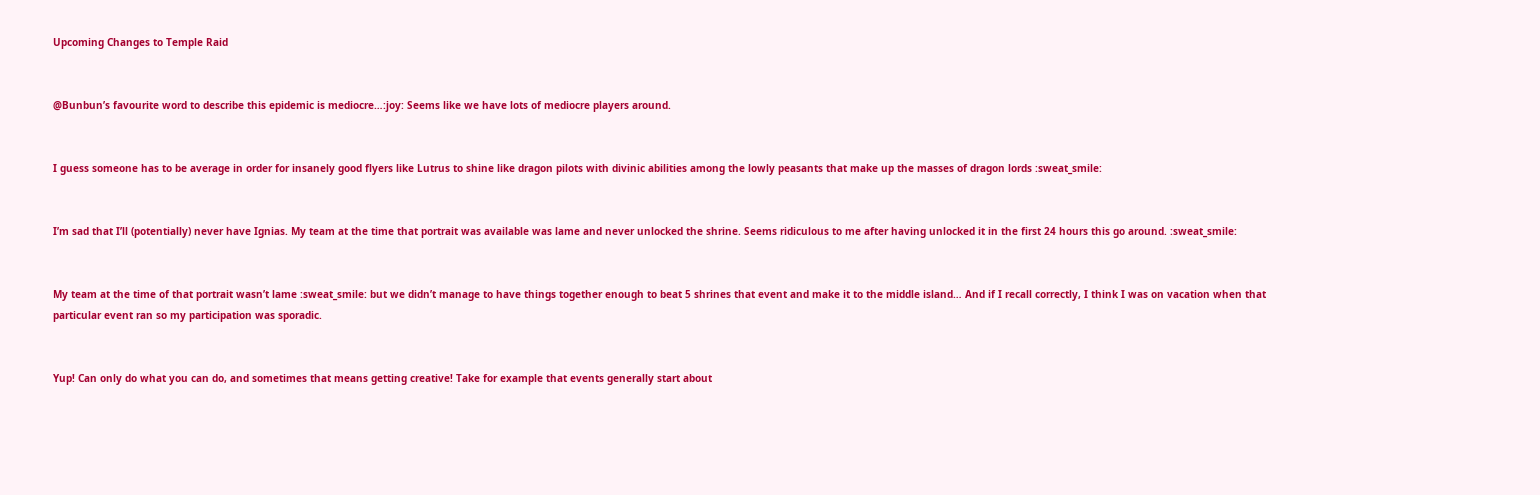Upcoming Changes to Temple Raid


@Bunbun’s favourite word to describe this epidemic is mediocre…:joy: Seems like we have lots of mediocre players around.


I guess someone has to be average in order for insanely good flyers like Lutrus to shine like dragon pilots with divinic abilities among the lowly peasants that make up the masses of dragon lords :sweat_smile:


I’m sad that I’ll (potentially) never have Ignias. My team at the time that portrait was available was lame and never unlocked the shrine. Seems ridiculous to me after having unlocked it in the first 24 hours this go around. :sweat_smile:


My team at the time of that portrait wasn’t lame :sweat_smile: but we didn’t manage to have things together enough to beat 5 shrines that event and make it to the middle island… And if I recall correctly, I think I was on vacation when that particular event ran so my participation was sporadic.


Yup! Can only do what you can do, and sometimes that means getting creative! Take for example that events generally start about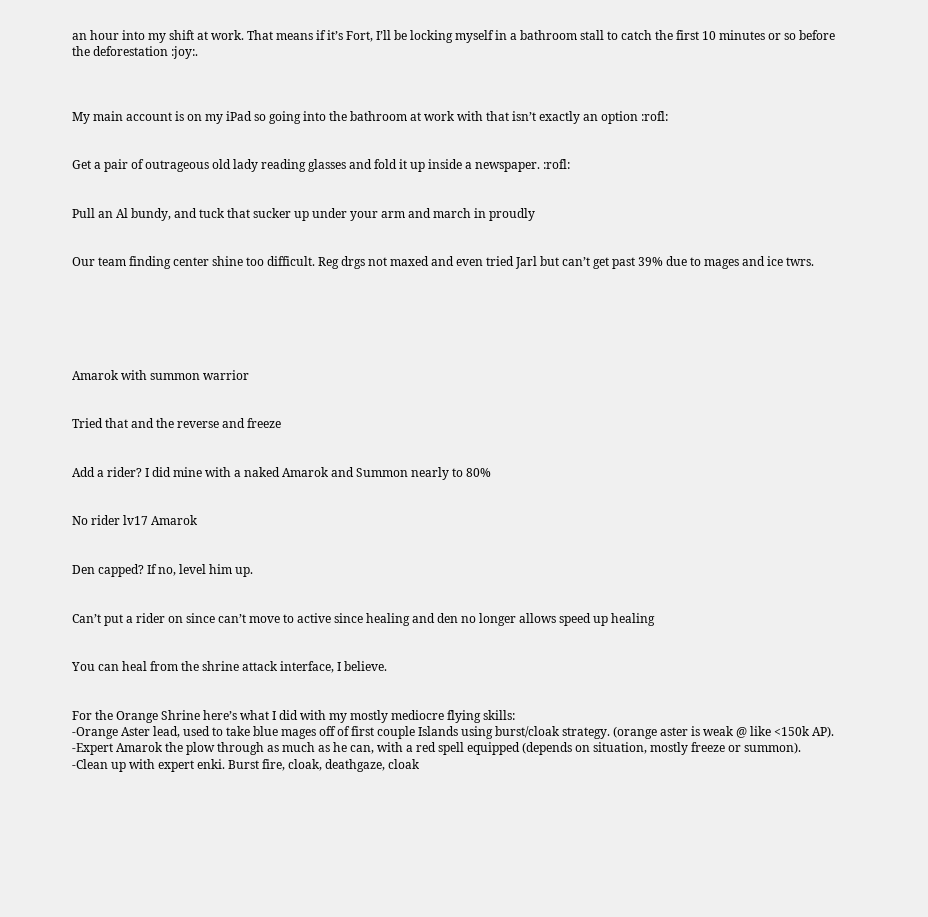an hour into my shift at work. That means if it’s Fort, I’ll be locking myself in a bathroom stall to catch the first 10 minutes or so before the deforestation :joy:.



My main account is on my iPad so going into the bathroom at work with that isn’t exactly an option :rofl:


Get a pair of outrageous old lady reading glasses and fold it up inside a newspaper. :rofl:


Pull an Al bundy, and tuck that sucker up under your arm and march in proudly


Our team finding center shine too difficult. Reg drgs not maxed and even tried Jarl but can’t get past 39% due to mages and ice twrs.






Amarok with summon warrior


Tried that and the reverse and freeze


Add a rider? I did mine with a naked Amarok and Summon nearly to 80%


No rider lv17 Amarok


Den capped? If no, level him up.


Can’t put a rider on since can’t move to active since healing and den no longer allows speed up healing


You can heal from the shrine attack interface, I believe.


For the Orange Shrine here’s what I did with my mostly mediocre flying skills:
-Orange Aster lead, used to take blue mages off of first couple Islands using burst/cloak strategy. (orange aster is weak @ like <150k AP).
-Expert Amarok the plow through as much as he can, with a red spell equipped (depends on situation, mostly freeze or summon).
-Clean up with expert enki. Burst fire, cloak, deathgaze, cloak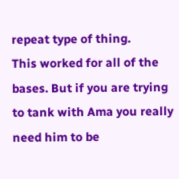repeat type of thing.
This worked for all of the bases. But if you are trying to tank with Ama you really need him to be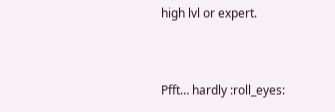high lvl or expert.


Pfft… hardly :roll_eyes: